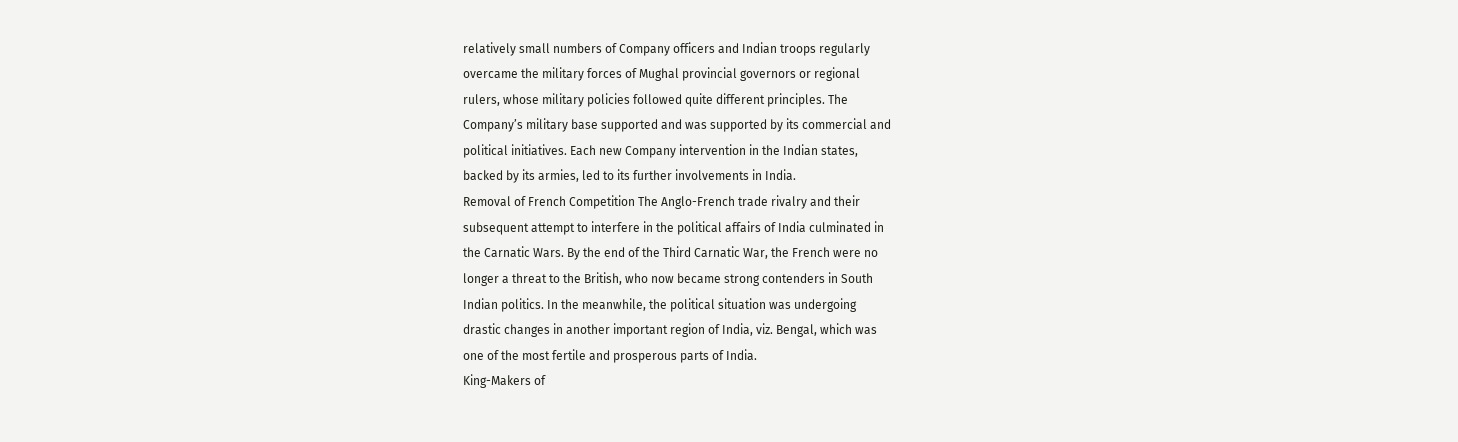relatively small numbers of Company officers and Indian troops regularly
overcame the military forces of Mughal provincial governors or regional
rulers, whose military policies followed quite different principles. The
Company’s military base supported and was supported by its commercial and
political initiatives. Each new Company intervention in the Indian states,
backed by its armies, led to its further involvements in India.
Removal of French Competition The Anglo-French trade rivalry and their
subsequent attempt to interfere in the political affairs of India culminated in
the Carnatic Wars. By the end of the Third Carnatic War, the French were no
longer a threat to the British, who now became strong contenders in South
Indian politics. In the meanwhile, the political situation was undergoing
drastic changes in another important region of India, viz. Bengal, which was
one of the most fertile and prosperous parts of India.
King-Makers of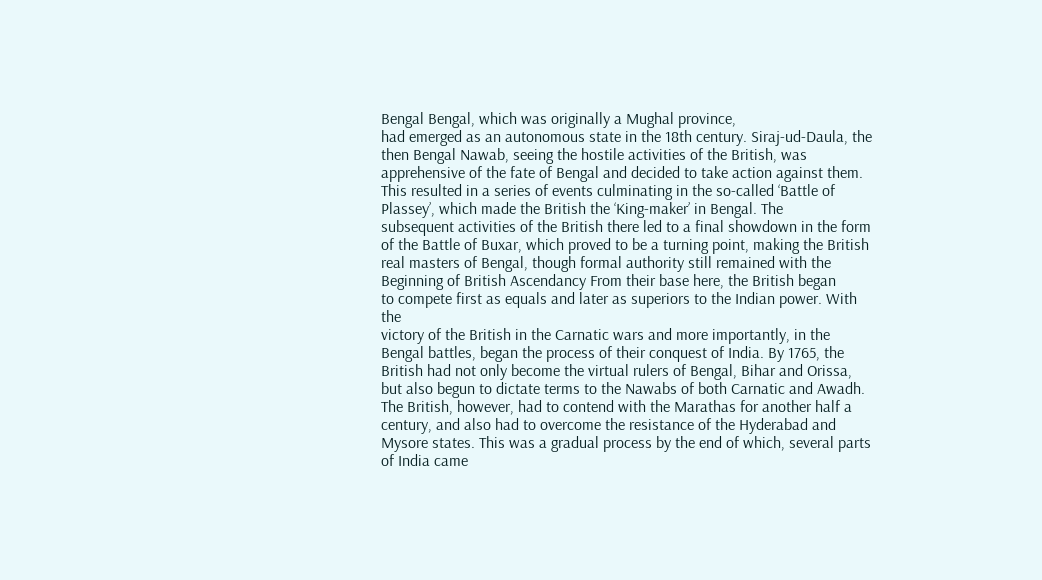Bengal Bengal, which was originally a Mughal province,
had emerged as an autonomous state in the 18th century. Siraj-ud-Daula, the
then Bengal Nawab, seeing the hostile activities of the British, was
apprehensive of the fate of Bengal and decided to take action against them.
This resulted in a series of events culminating in the so-called ‘Battle of
Plassey’, which made the British the ‘King-maker’ in Bengal. The
subsequent activities of the British there led to a final showdown in the form
of the Battle of Buxar, which proved to be a turning point, making the British
real masters of Bengal, though formal authority still remained with the
Beginning of British Ascendancy From their base here, the British began
to compete first as equals and later as superiors to the Indian power. With the
victory of the British in the Carnatic wars and more importantly, in the
Bengal battles, began the process of their conquest of India. By 1765, the
British had not only become the virtual rulers of Bengal, Bihar and Orissa,
but also begun to dictate terms to the Nawabs of both Carnatic and Awadh.
The British, however, had to contend with the Marathas for another half a
century, and also had to overcome the resistance of the Hyderabad and
Mysore states. This was a gradual process by the end of which, several parts
of India came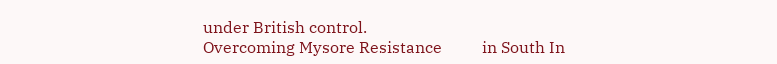under British control.
Overcoming Mysore Resistance          in South In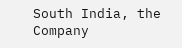South India, the Company